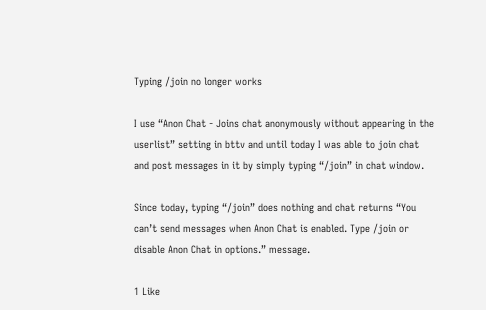Typing /join no longer works

I use “Anon Chat - Joins chat anonymously without appearing in the userlist” setting in bttv and until today I was able to join chat and post messages in it by simply typing “/join” in chat window.

Since today, typing “/join” does nothing and chat returns “You can’t send messages when Anon Chat is enabled. Type /join or disable Anon Chat in options.” message.

1 Like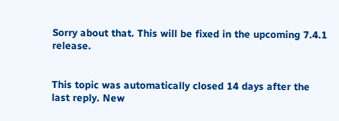Sorry about that. This will be fixed in the upcoming 7.4.1 release.


This topic was automatically closed 14 days after the last reply. New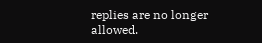replies are no longer allowed.